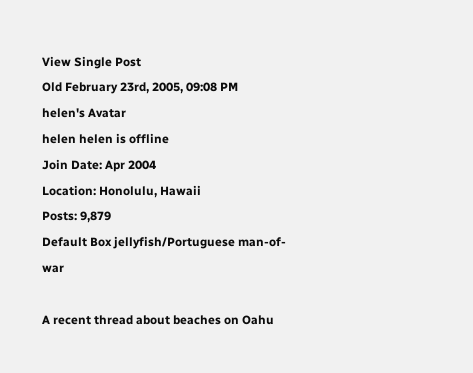View Single Post
Old February 23rd, 2005, 09:08 PM
helen's Avatar
helen helen is offline
Join Date: Apr 2004
Location: Honolulu, Hawaii
Posts: 9,879
Default Box jellyfish/Portuguese man-of-war

A recent thread about beaches on Oahu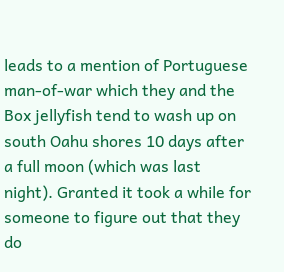leads to a mention of Portuguese man-of-war which they and the Box jellyfish tend to wash up on south Oahu shores 10 days after a full moon (which was last night). Granted it took a while for someone to figure out that they do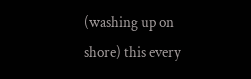(washing up on shore) this every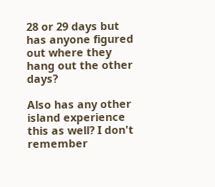28 or 29 days but has anyone figured out where they hang out the other days?

Also has any other island experience this as well? I don't remember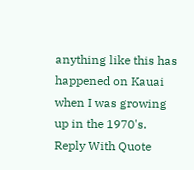anything like this has happened on Kauai when I was growing up in the 1970's.
Reply With Quote